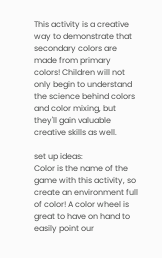This activity is a creative way to demonstrate that secondary colors are made from primary colors! Children will not only begin to understand the science behind colors and color mixing, but they'll gain valuable creative skills as well.

set up ideas:
Color is the name of the game with this activity, so create an environment full of color! A color wheel is great to have on hand to easily point our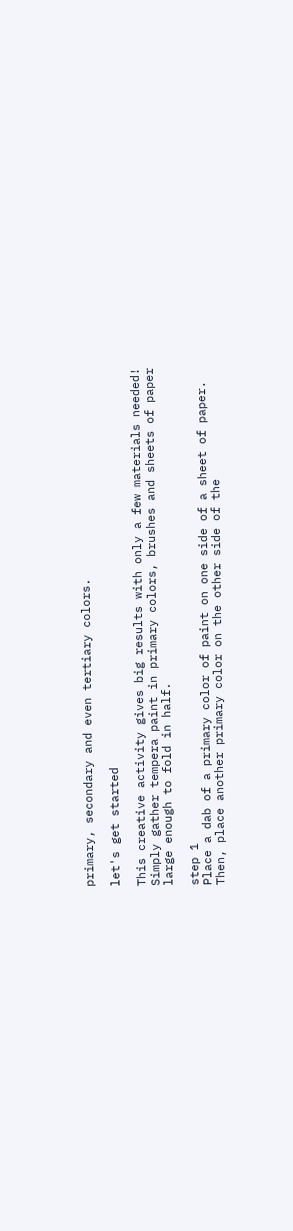primary, secondary and even tertiary colors.

let's get started

This creative activity gives big results with only a few materials needed! Simply gather tempera paint in primary colors, brushes and sheets of paper large enough to fold in half.

step 1
Place a dab of a primary color of paint on one side of a sheet of paper. Then, place another primary color on the other side of the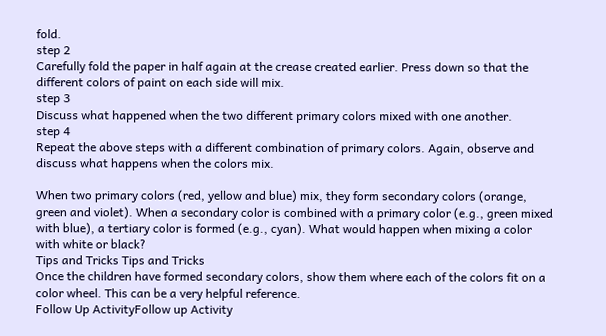fold.
step 2
Carefully fold the paper in half again at the crease created earlier. Press down so that the different colors of paint on each side will mix.
step 3
Discuss what happened when the two different primary colors mixed with one another.
step 4
Repeat the above steps with a different combination of primary colors. Again, observe and discuss what happens when the colors mix.

When two primary colors (red, yellow and blue) mix, they form secondary colors (orange, green and violet). When a secondary color is combined with a primary color (e.g., green mixed with blue), a tertiary color is formed (e.g., cyan). What would happen when mixing a color with white or black?
Tips and Tricks Tips and Tricks
Once the children have formed secondary colors, show them where each of the colors fit on a color wheel. This can be a very helpful reference.
Follow Up ActivityFollow up Activity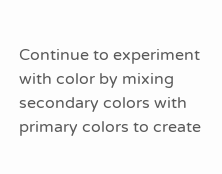Continue to experiment with color by mixing secondary colors with primary colors to create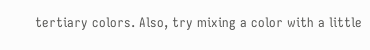tertiary colors. Also, try mixing a color with a little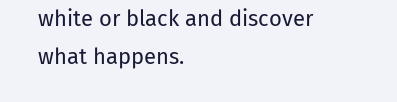white or black and discover what happens.